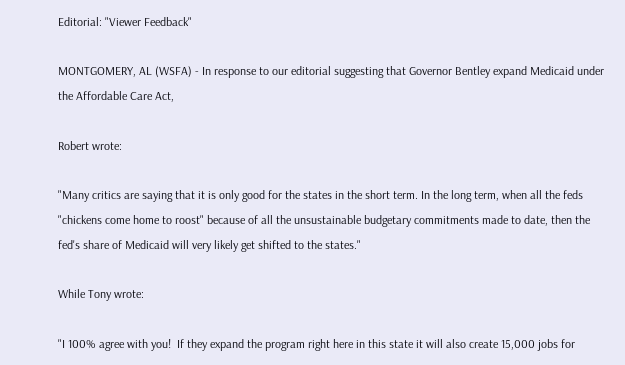Editorial: "Viewer Feedback"

MONTGOMERY, AL (WSFA) - In response to our editorial suggesting that Governor Bentley expand Medicaid under the Affordable Care Act,

Robert wrote:

"Many critics are saying that it is only good for the states in the short term. In the long term, when all the feds "chickens come home to roost" because of all the unsustainable budgetary commitments made to date, then the fed's share of Medicaid will very likely get shifted to the states."

While Tony wrote:

"I 100% agree with you!  If they expand the program right here in this state it will also create 15,000 jobs for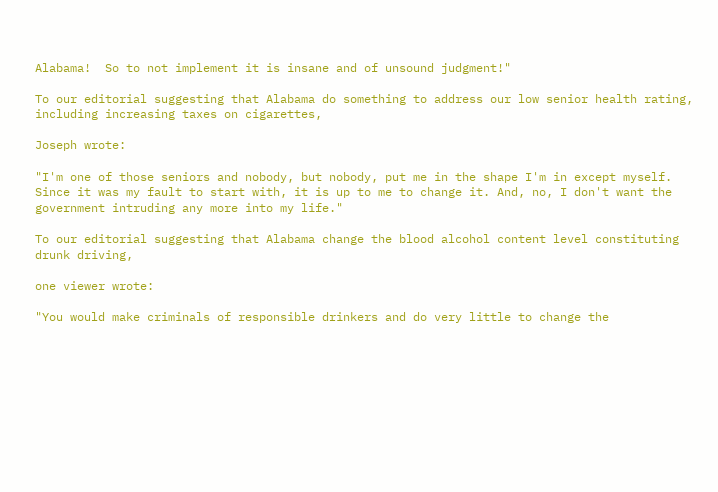Alabama!  So to not implement it is insane and of unsound judgment!"

To our editorial suggesting that Alabama do something to address our low senior health rating, including increasing taxes on cigarettes,

Joseph wrote:

"I'm one of those seniors and nobody, but nobody, put me in the shape I'm in except myself. Since it was my fault to start with, it is up to me to change it. And, no, I don't want the government intruding any more into my life."

To our editorial suggesting that Alabama change the blood alcohol content level constituting drunk driving,

one viewer wrote:

"You would make criminals of responsible drinkers and do very little to change the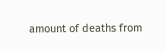amount of deaths from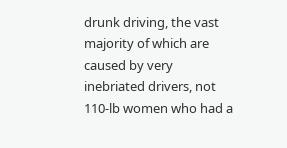drunk driving, the vast majority of which are caused by very inebriated drivers, not 110-lb women who had a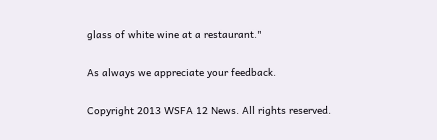glass of white wine at a restaurant."

As always we appreciate your feedback.

Copyright 2013 WSFA 12 News. All rights reserved.